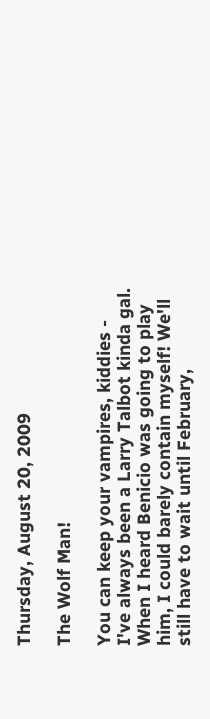Thursday, August 20, 2009

The Wolf Man!

You can keep your vampires, kiddies - I've always been a Larry Talbot kinda gal. When I heard Benicio was going to play him, I could barely contain myself! We'll still have to wait until February,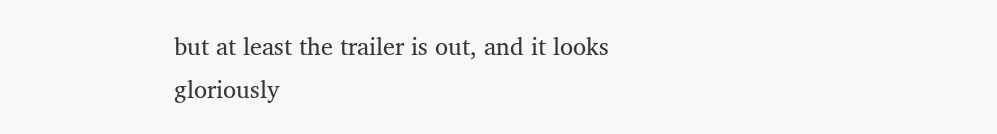but at least the trailer is out, and it looks gloriously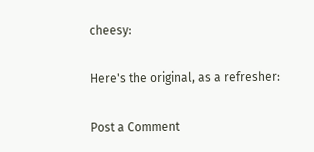cheesy:

Here's the original, as a refresher:

Post a Comment